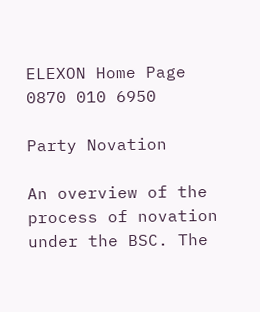ELEXON Home Page
0870 010 6950

Party Novation

An overview of the process of novation under the BSC. The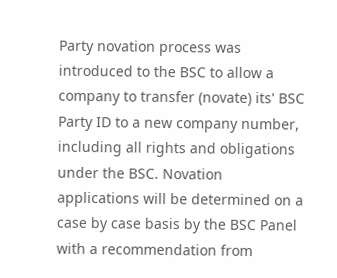Party novation process was introduced to the BSC to allow a company to transfer (novate) its' BSC Party ID to a new company number, including all rights and obligations under the BSC. Novation applications will be determined on a case by case basis by the BSC Panel with a recommendation from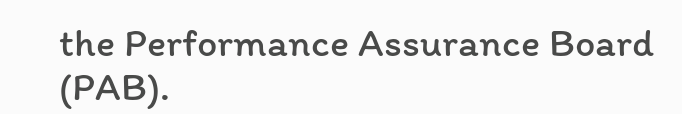the Performance Assurance Board (PAB).